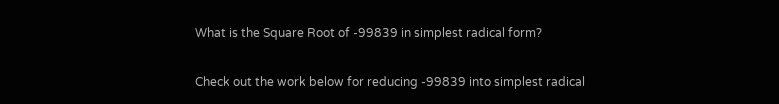What is the Square Root of -99839 in simplest radical form?

Check out the work below for reducing -99839 into simplest radical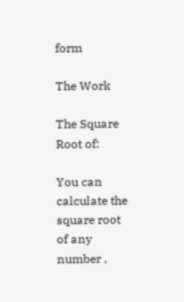form

The Work

The Square Root of:

You can calculate the square root of any number ,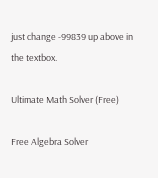just change -99839 up above in the textbox.

Ultimate Math Solver (Free)

Free Algebra Solver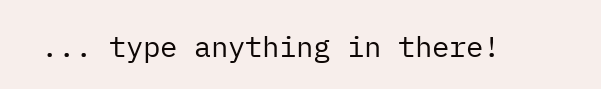... type anything in there!